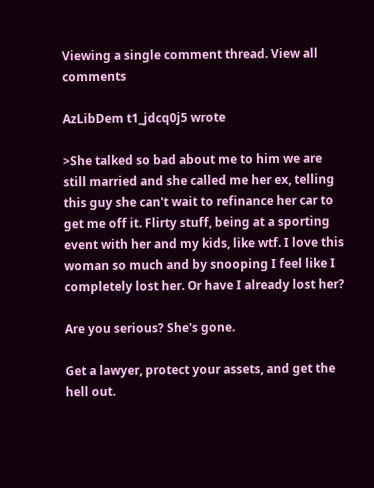Viewing a single comment thread. View all comments

AzLibDem t1_jdcq0j5 wrote

>She talked so bad about me to him we are still married and she called me her ex, telling this guy she can't wait to refinance her car to get me off it. Flirty stuff, being at a sporting event with her and my kids, like wtf. I love this woman so much and by snooping I feel like I completely lost her. Or have I already lost her?

Are you serious? She's gone.

Get a lawyer, protect your assets, and get the hell out.